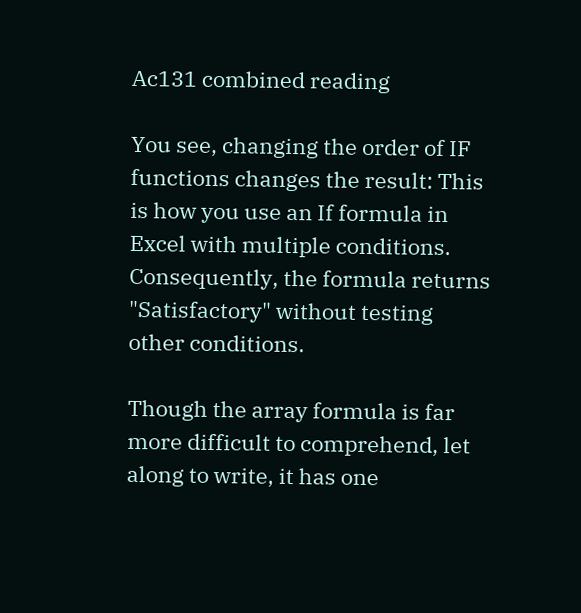Ac131 combined reading

You see, changing the order of IF functions changes the result: This is how you use an If formula in Excel with multiple conditions. Consequently, the formula returns "Satisfactory" without testing other conditions.

Though the array formula is far more difficult to comprehend, let along to write, it has one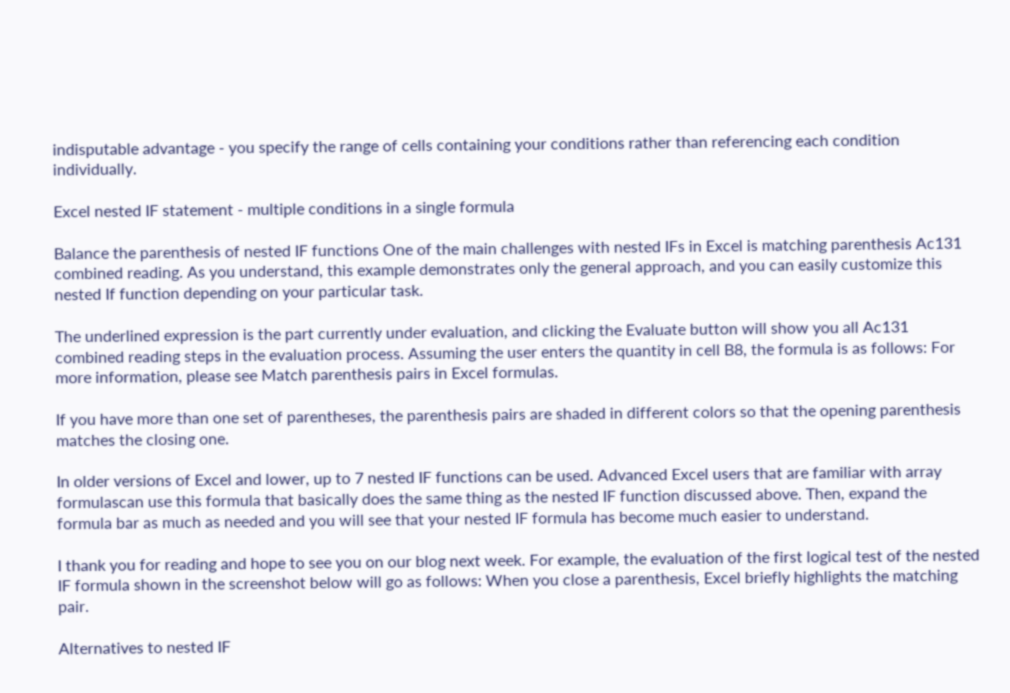indisputable advantage - you specify the range of cells containing your conditions rather than referencing each condition individually.

Excel nested IF statement - multiple conditions in a single formula

Balance the parenthesis of nested IF functions One of the main challenges with nested IFs in Excel is matching parenthesis Ac131 combined reading. As you understand, this example demonstrates only the general approach, and you can easily customize this nested If function depending on your particular task.

The underlined expression is the part currently under evaluation, and clicking the Evaluate button will show you all Ac131 combined reading steps in the evaluation process. Assuming the user enters the quantity in cell B8, the formula is as follows: For more information, please see Match parenthesis pairs in Excel formulas.

If you have more than one set of parentheses, the parenthesis pairs are shaded in different colors so that the opening parenthesis matches the closing one.

In older versions of Excel and lower, up to 7 nested IF functions can be used. Advanced Excel users that are familiar with array formulascan use this formula that basically does the same thing as the nested IF function discussed above. Then, expand the formula bar as much as needed and you will see that your nested IF formula has become much easier to understand.

I thank you for reading and hope to see you on our blog next week. For example, the evaluation of the first logical test of the nested IF formula shown in the screenshot below will go as follows: When you close a parenthesis, Excel briefly highlights the matching pair.

Alternatives to nested IF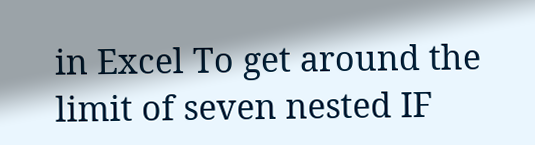in Excel To get around the limit of seven nested IF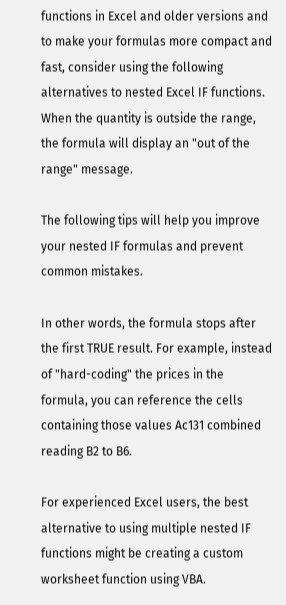functions in Excel and older versions and to make your formulas more compact and fast, consider using the following alternatives to nested Excel IF functions. When the quantity is outside the range, the formula will display an "out of the range" message.

The following tips will help you improve your nested IF formulas and prevent common mistakes.

In other words, the formula stops after the first TRUE result. For example, instead of "hard-coding" the prices in the formula, you can reference the cells containing those values Ac131 combined reading B2 to B6.

For experienced Excel users, the best alternative to using multiple nested IF functions might be creating a custom worksheet function using VBA.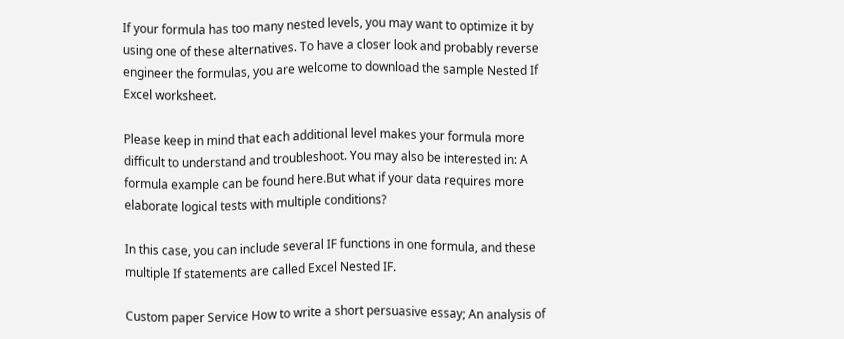If your formula has too many nested levels, you may want to optimize it by using one of these alternatives. To have a closer look and probably reverse engineer the formulas, you are welcome to download the sample Nested If Excel worksheet.

Please keep in mind that each additional level makes your formula more difficult to understand and troubleshoot. You may also be interested in: A formula example can be found here.But what if your data requires more elaborate logical tests with multiple conditions?

In this case, you can include several IF functions in one formula, and these multiple If statements are called Excel Nested IF.

Custom paper Service How to write a short persuasive essay; An analysis of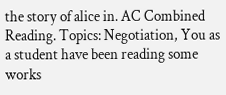the story of alice in. AC Combined Reading. Topics: Negotiation, You as a student have been reading some works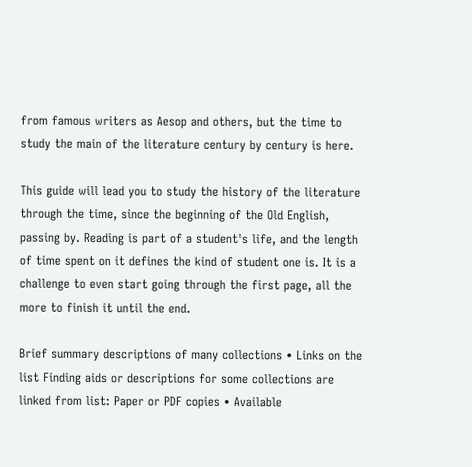from famous writers as Aesop and others, but the time to study the main of the literature century by century is here.

This guide will lead you to study the history of the literature through the time, since the beginning of the Old English, passing by. Reading is part of a student's life, and the length of time spent on it defines the kind of student one is. It is a challenge to even start going through the first page, all the more to finish it until the end.

Brief summary descriptions of many collections • Links on the list Finding aids or descriptions for some collections are linked from list: Paper or PDF copies • Available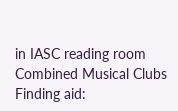in IASC reading room Combined Musical Clubs Finding aid: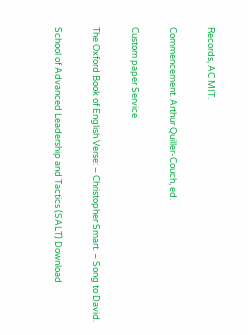Records, AC MIT.

Commencement. Arthur Quiller-Couch, ed.

Custom paper Service

The Oxford Book of English Verse: – Christopher Smart. – Song to David.

School of Advanced Leadership and Tactics (SALT) Download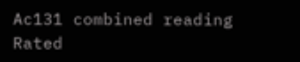Ac131 combined reading
Rated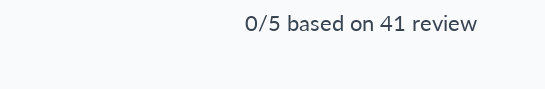0/5 based on 41 review